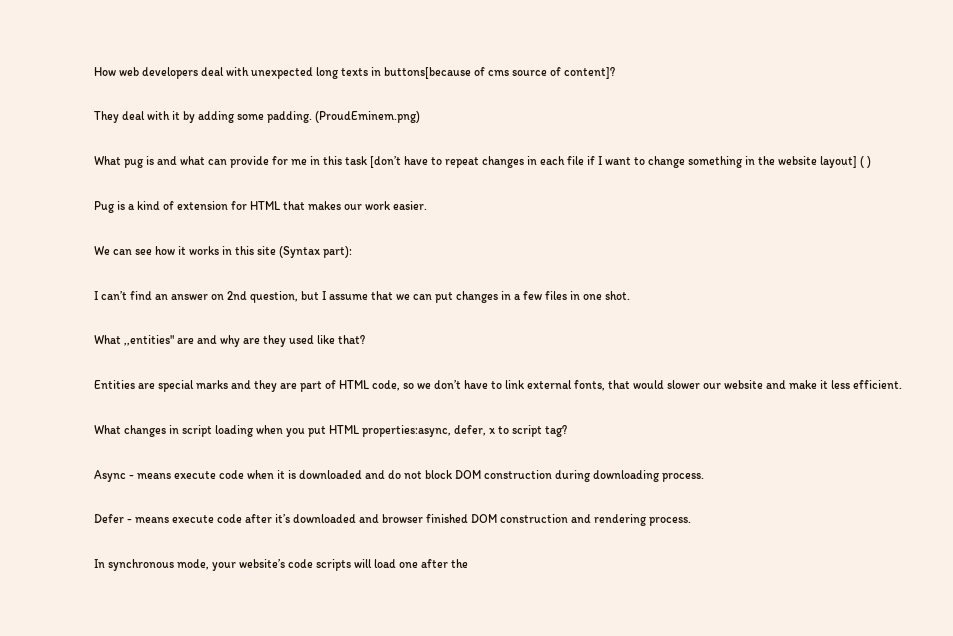How web developers deal with unexpected long texts in buttons[because of cms source of content]?

They deal with it by adding some padding. (ProudEminem.png)

What pug is and what can provide for me in this task [don’t have to repeat changes in each file if I want to change something in the website layout] ( )

Pug is a kind of extension for HTML that makes our work easier.

We can see how it works in this site (Syntax part):

I can’t find an answer on 2nd question, but I assume that we can put changes in a few files in one shot.

What ,,entities" are and why are they used like that?

Entities are special marks and they are part of HTML code, so we don’t have to link external fonts, that would slower our website and make it less efficient.

What changes in script loading when you put HTML properties:async, defer, x to script tag?

Async - means execute code when it is downloaded and do not block DOM construction during downloading process.

Defer - means execute code after it’s downloaded and browser finished DOM construction and rendering process.

In synchronous mode, your website’s code scripts will load one after the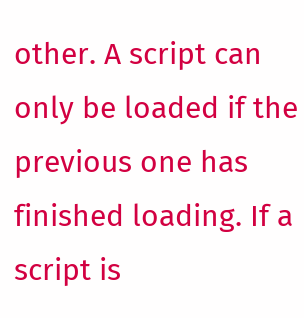other. A script can only be loaded if the previous one has finished loading. If a script is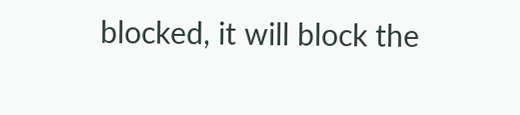blocked, it will block the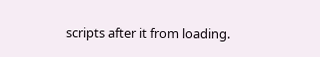scripts after it from loading.